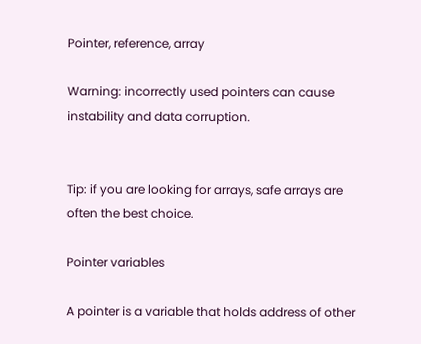Pointer, reference, array

Warning: incorrectly used pointers can cause instability and data corruption.


Tip: if you are looking for arrays, safe arrays are often the best choice.

Pointer variables

A pointer is a variable that holds address of other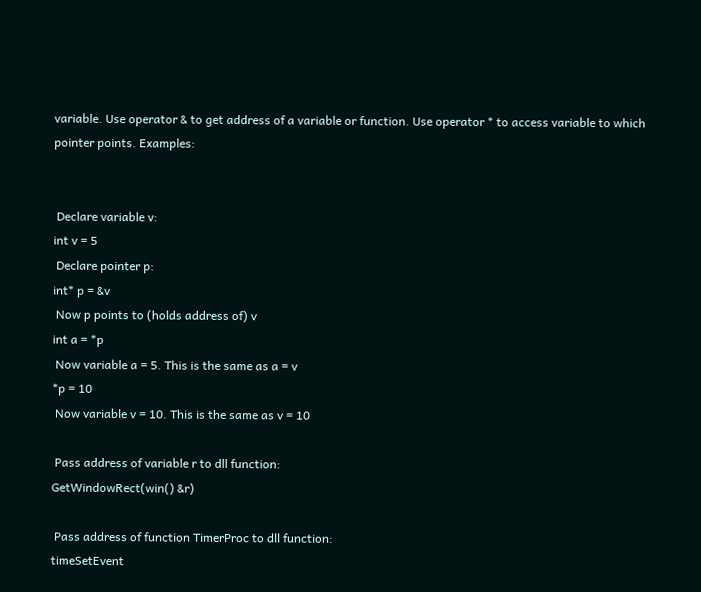variable. Use operator & to get address of a variable or function. Use operator * to access variable to which pointer points. Examples:


 Declare variable v:
int v = 5
 Declare pointer p:
int* p = &v
 Now p points to (holds address of) v
int a = *p
 Now variable a = 5. This is the same as a = v
*p = 10
 Now variable v = 10. This is the same as v = 10

 Pass address of variable r to dll function:
GetWindowRect(win() &r)

 Pass address of function TimerProc to dll function:
timeSetEvent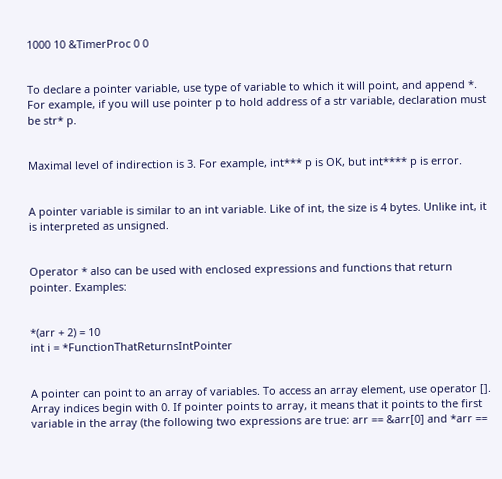1000 10 &TimerProc 0 0


To declare a pointer variable, use type of variable to which it will point, and append *. For example, if you will use pointer p to hold address of a str variable, declaration must be str* p.


Maximal level of indirection is 3. For example, int*** p is OK, but int**** p is error.


A pointer variable is similar to an int variable. Like of int, the size is 4 bytes. Unlike int, it is interpreted as unsigned.


Operator * also can be used with enclosed expressions and functions that return pointer. Examples:


*(arr + 2) = 10
int i = *FunctionThatReturnsIntPointer


A pointer can point to an array of variables. To access an array element, use operator []. Array indices begin with 0. If pointer points to array, it means that it points to the first variable in the array (the following two expressions are true: arr == &arr[0] and *arr ==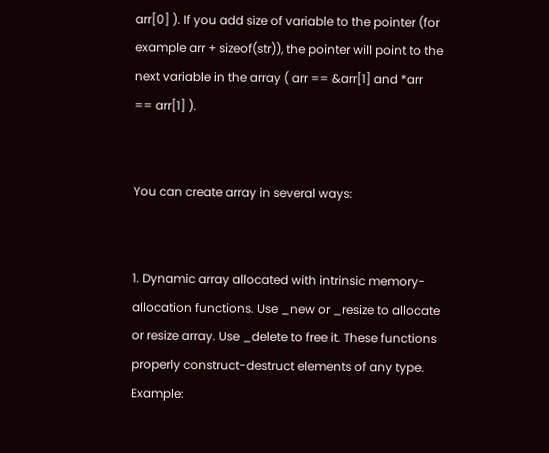arr[0] ). If you add size of variable to the pointer (for example arr + sizeof(str)), the pointer will point to the next variable in the array ( arr == &arr[1] and *arr == arr[1] ).


You can create array in several ways:


1. Dynamic array allocated with intrinsic memory-allocation functions. Use _new or _resize to allocate or resize array. Use _delete to free it. These functions properly construct-destruct elements of any type. Example: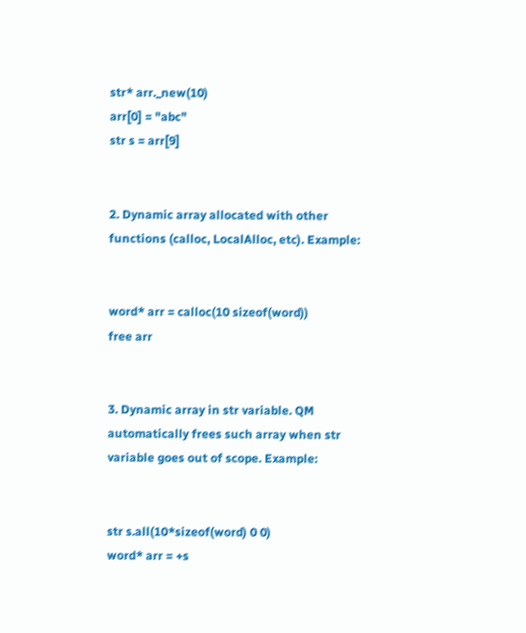str* arr._new(10)
arr[0] = "abc"
str s = arr[9]


2. Dynamic array allocated with other functions (calloc, LocalAlloc, etc). Example:


word* arr = calloc(10 sizeof(word))
free arr


3. Dynamic array in str variable. QM automatically frees such array when str variable goes out of scope. Example:


str s.all(10*sizeof(word) 0 0)
word* arr = +s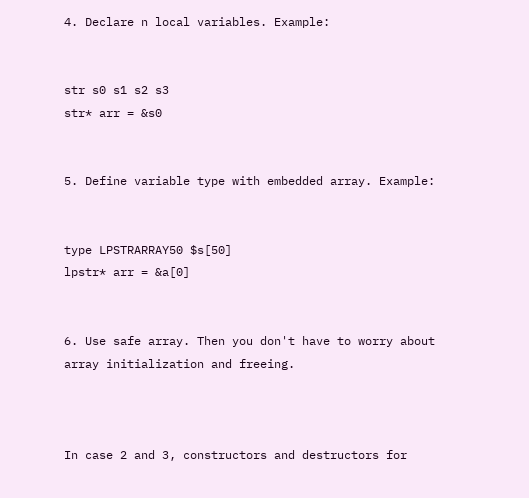4. Declare n local variables. Example:


str s0 s1 s2 s3
str* arr = &s0


5. Define variable type with embedded array. Example:


type LPSTRARRAY50 $s[50]
lpstr* arr = &a[0]


6. Use safe array. Then you don't have to worry about array initialization and freeing.



In case 2 and 3, constructors and destructors for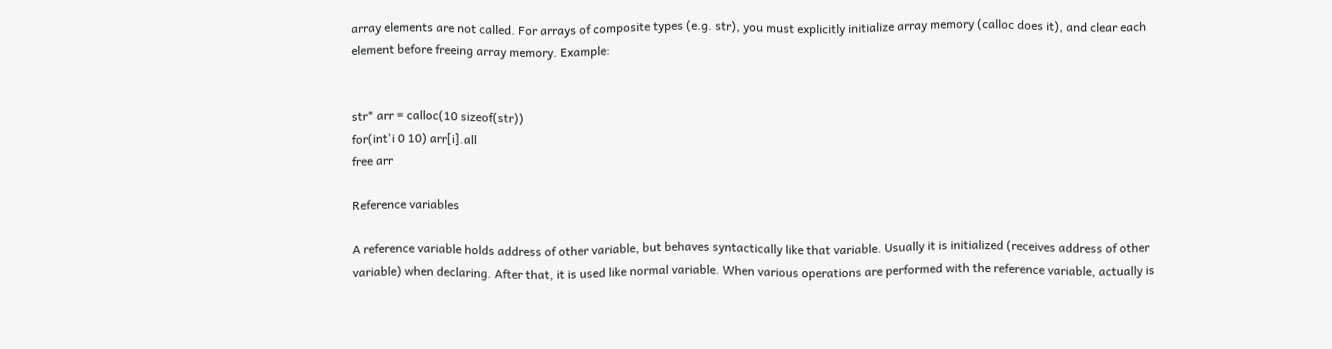array elements are not called. For arrays of composite types (e.g. str), you must explicitly initialize array memory (calloc does it), and clear each element before freeing array memory. Example:


str* arr = calloc(10 sizeof(str))
for(int'i 0 10) arr[i].all
free arr

Reference variables

A reference variable holds address of other variable, but behaves syntactically like that variable. Usually it is initialized (receives address of other variable) when declaring. After that, it is used like normal variable. When various operations are performed with the reference variable, actually is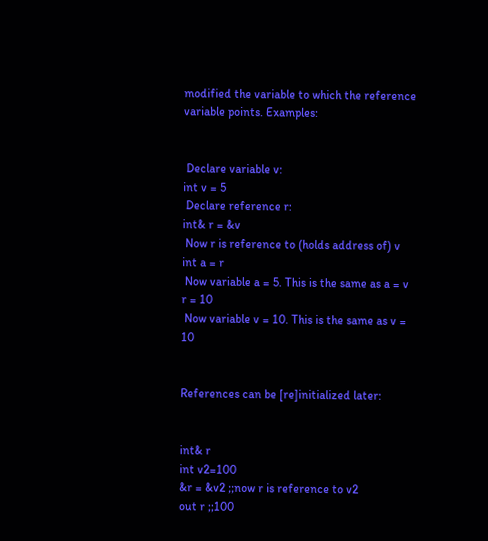modified the variable to which the reference variable points. Examples:


 Declare variable v:
int v = 5
 Declare reference r:
int& r = &v
 Now r is reference to (holds address of) v
int a = r
 Now variable a = 5. This is the same as a = v
r = 10
 Now variable v = 10. This is the same as v = 10


References can be [re]initialized later:


int& r
int v2=100
&r = &v2 ;;now r is reference to v2
out r ;;100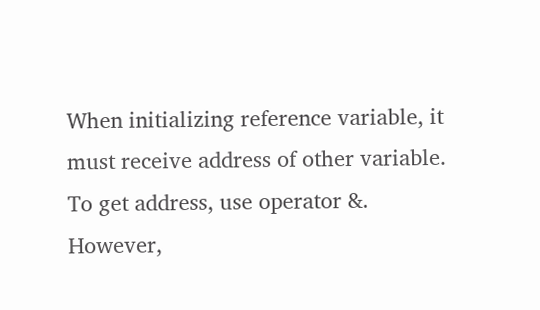When initializing reference variable, it must receive address of other variable. To get address, use operator &. However,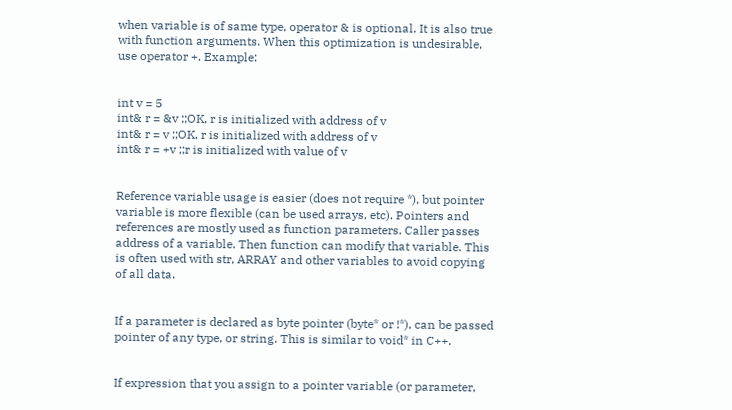when variable is of same type, operator & is optional. It is also true with function arguments. When this optimization is undesirable, use operator +. Example:


int v = 5
int& r = &v ;;OK, r is initialized with address of v
int& r = v ;;OK, r is initialized with address of v
int& r = +v ;;r is initialized with value of v


Reference variable usage is easier (does not require *), but pointer variable is more flexible (can be used arrays, etc). Pointers and references are mostly used as function parameters. Caller passes address of a variable. Then function can modify that variable. This is often used with str, ARRAY and other variables to avoid copying of all data.


If a parameter is declared as byte pointer (byte* or !*), can be passed pointer of any type, or string. This is similar to void* in C++.


If expression that you assign to a pointer variable (or parameter,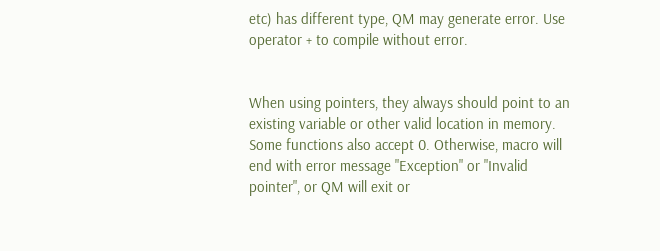etc) has different type, QM may generate error. Use operator + to compile without error.


When using pointers, they always should point to an existing variable or other valid location in memory. Some functions also accept 0. Otherwise, macro will end with error message "Exception" or "Invalid pointer", or QM will exit or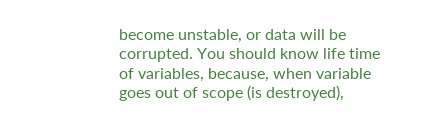become unstable, or data will be corrupted. You should know life time of variables, because, when variable goes out of scope (is destroyed),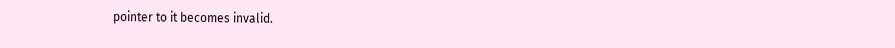pointer to it becomes invalid.